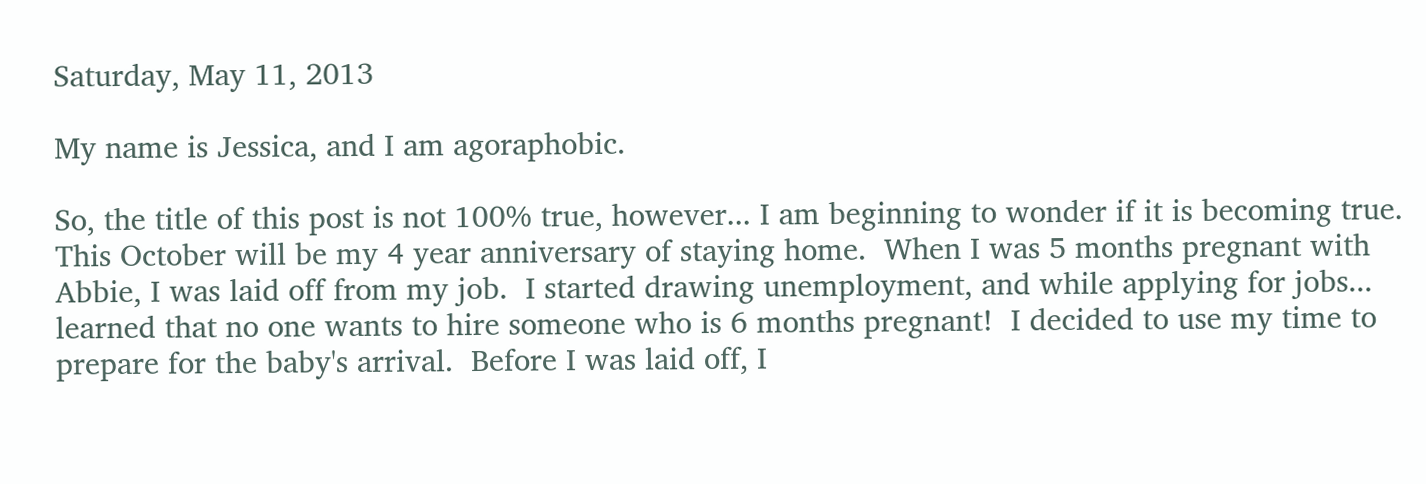Saturday, May 11, 2013

My name is Jessica, and I am agoraphobic.

So, the title of this post is not 100% true, however... I am beginning to wonder if it is becoming true.  This October will be my 4 year anniversary of staying home.  When I was 5 months pregnant with Abbie, I was laid off from my job.  I started drawing unemployment, and while applying for jobs... learned that no one wants to hire someone who is 6 months pregnant!  I decided to use my time to prepare for the baby's arrival.  Before I was laid off, I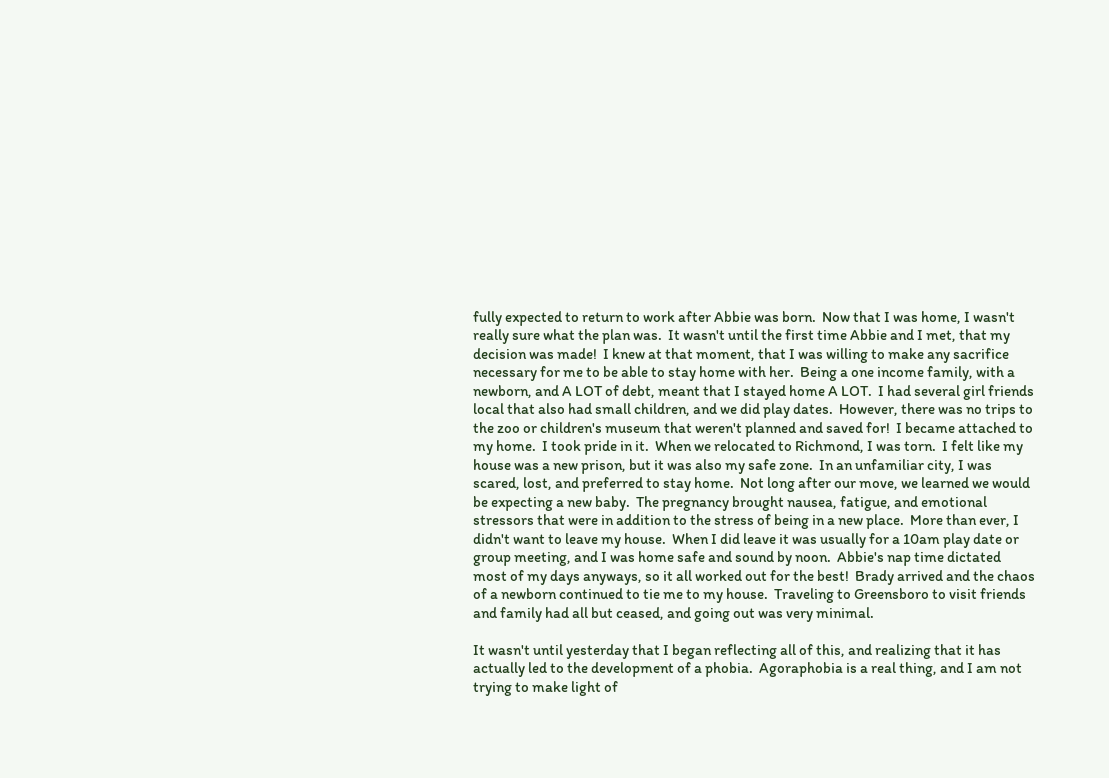fully expected to return to work after Abbie was born.  Now that I was home, I wasn't really sure what the plan was.  It wasn't until the first time Abbie and I met, that my decision was made!  I knew at that moment, that I was willing to make any sacrifice necessary for me to be able to stay home with her.  Being a one income family, with a newborn, and A LOT of debt, meant that I stayed home A LOT.  I had several girl friends local that also had small children, and we did play dates.  However, there was no trips to the zoo or children's museum that weren't planned and saved for!  I became attached to my home.  I took pride in it.  When we relocated to Richmond, I was torn.  I felt like my house was a new prison, but it was also my safe zone.  In an unfamiliar city, I was scared, lost, and preferred to stay home.  Not long after our move, we learned we would be expecting a new baby.  The pregnancy brought nausea, fatigue, and emotional stressors that were in addition to the stress of being in a new place.  More than ever, I didn't want to leave my house.  When I did leave it was usually for a 10am play date or group meeting, and I was home safe and sound by noon.  Abbie's nap time dictated most of my days anyways, so it all worked out for the best!  Brady arrived and the chaos of a newborn continued to tie me to my house.  Traveling to Greensboro to visit friends and family had all but ceased, and going out was very minimal.

It wasn't until yesterday that I began reflecting all of this, and realizing that it has actually led to the development of a phobia.  Agoraphobia is a real thing, and I am not trying to make light of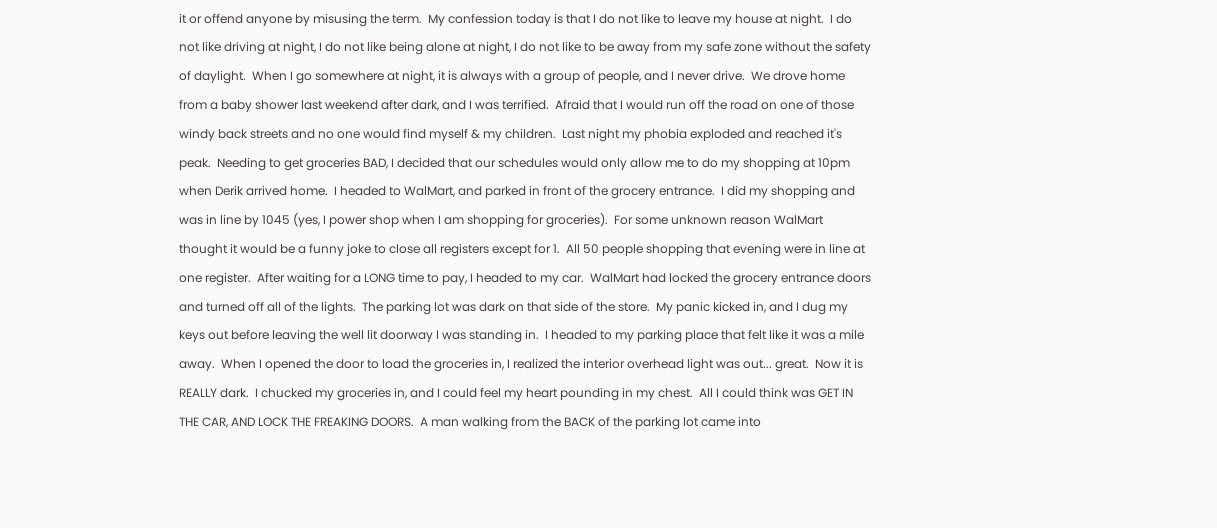it or offend anyone by misusing the term.  My confession today is that I do not like to leave my house at night.  I do not like driving at night, I do not like being alone at night, I do not like to be away from my safe zone without the safety of daylight.  When I go somewhere at night, it is always with a group of people, and I never drive.  We drove home from a baby shower last weekend after dark, and I was terrified.  Afraid that I would run off the road on one of those windy back streets and no one would find myself & my children.  Last night my phobia exploded and reached it's peak.  Needing to get groceries BAD, I decided that our schedules would only allow me to do my shopping at 10pm when Derik arrived home.  I headed to WalMart, and parked in front of the grocery entrance.  I did my shopping and was in line by 1045 (yes, I power shop when I am shopping for groceries).  For some unknown reason WalMart thought it would be a funny joke to close all registers except for 1.  All 50 people shopping that evening were in line at one register.  After waiting for a LONG time to pay, I headed to my car.  WalMart had locked the grocery entrance doors and turned off all of the lights.  The parking lot was dark on that side of the store.  My panic kicked in, and I dug my keys out before leaving the well lit doorway I was standing in.  I headed to my parking place that felt like it was a mile away.  When I opened the door to load the groceries in, I realized the interior overhead light was out... great.  Now it is REALLY dark.  I chucked my groceries in, and I could feel my heart pounding in my chest.  All I could think was GET IN THE CAR, AND LOCK THE FREAKING DOORS.  A man walking from the BACK of the parking lot came into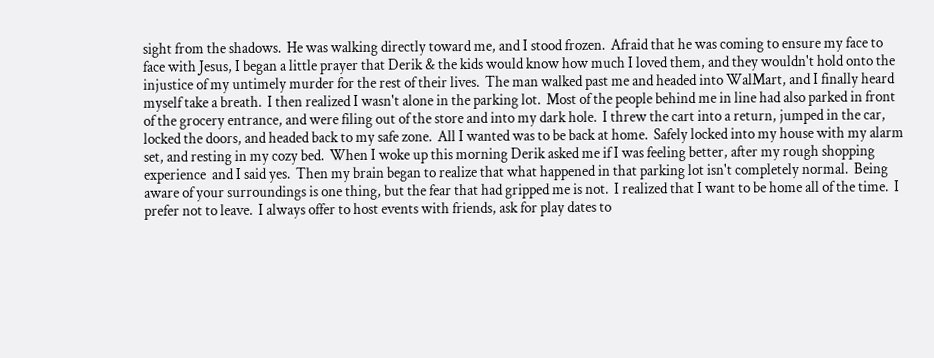sight from the shadows.  He was walking directly toward me, and I stood frozen.  Afraid that he was coming to ensure my face to face with Jesus, I began a little prayer that Derik & the kids would know how much I loved them, and they wouldn't hold onto the injustice of my untimely murder for the rest of their lives.  The man walked past me and headed into WalMart, and I finally heard myself take a breath.  I then realized I wasn't alone in the parking lot.  Most of the people behind me in line had also parked in front of the grocery entrance, and were filing out of the store and into my dark hole.  I threw the cart into a return, jumped in the car, locked the doors, and headed back to my safe zone.  All I wanted was to be back at home.  Safely locked into my house with my alarm set, and resting in my cozy bed.  When I woke up this morning Derik asked me if I was feeling better, after my rough shopping experience  and I said yes.  Then my brain began to realize that what happened in that parking lot isn't completely normal.  Being aware of your surroundings is one thing, but the fear that had gripped me is not.  I realized that I want to be home all of the time.  I prefer not to leave.  I always offer to host events with friends, ask for play dates to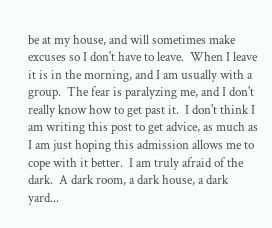be at my house, and will sometimes make excuses so I don't have to leave.  When I leave it is in the morning, and I am usually with a group.  The fear is paralyzing me, and I don't really know how to get past it.  I don't think I am writing this post to get advice, as much as I am just hoping this admission allows me to cope with it better.  I am truly afraid of the dark.  A dark room, a dark house, a dark yard...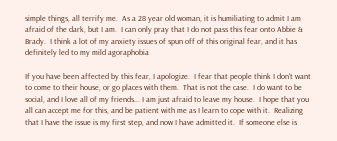simple things, all terrify me.  As a 28 year old woman, it is humiliating to admit I am afraid of the dark, but I am.  I can only pray that I do not pass this fear onto Abbie & Brady.  I think a lot of my anxiety issues of spun off of this original fear, and it has definitely led to my mild agoraphobia

If you have been affected by this fear, I apologize.  I fear that people think I don't want to come to their house, or go places with them.  That is not the case.  I do want to be social, and I love all of my friends... I am just afraid to leave my house.  I hope that you all can accept me for this, and be patient with me as I learn to cope with it.  Realizing that I have the issue is my first step, and now I have admitted it.  If someone else is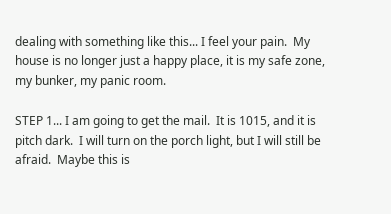dealing with something like this... I feel your pain.  My house is no longer just a happy place, it is my safe zone, my bunker, my panic room.

STEP 1... I am going to get the mail.  It is 1015, and it is pitch dark.  I will turn on the porch light, but I will still be afraid.  Maybe this is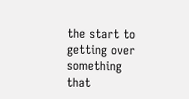the start to getting over something that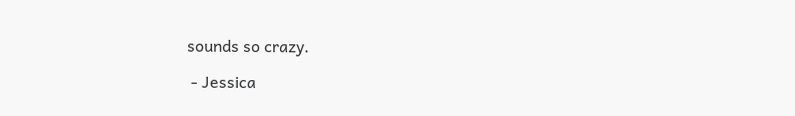sounds so crazy.

 - Jessica